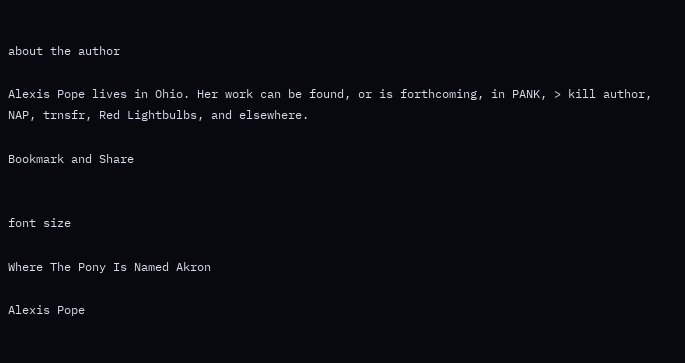about the author

Alexis Pope lives in Ohio. Her work can be found, or is forthcoming, in PANK, > kill author, NAP, trnsfr, Red Lightbulbs, and elsewhere.

Bookmark and Share


font size

Where The Pony Is Named Akron

Alexis Pope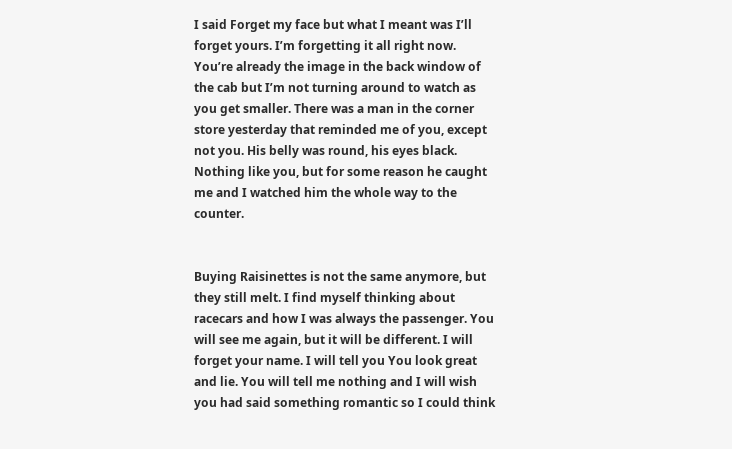I said Forget my face but what I meant was I’ll forget yours. I’m forgetting it all right now. You’re already the image in the back window of the cab but I’m not turning around to watch as you get smaller. There was a man in the corner store yesterday that reminded me of you, except not you. His belly was round, his eyes black. Nothing like you, but for some reason he caught me and I watched him the whole way to the counter.


Buying Raisinettes is not the same anymore, but they still melt. I find myself thinking about racecars and how I was always the passenger. You will see me again, but it will be different. I will forget your name. I will tell you You look great and lie. You will tell me nothing and I will wish you had said something romantic so I could think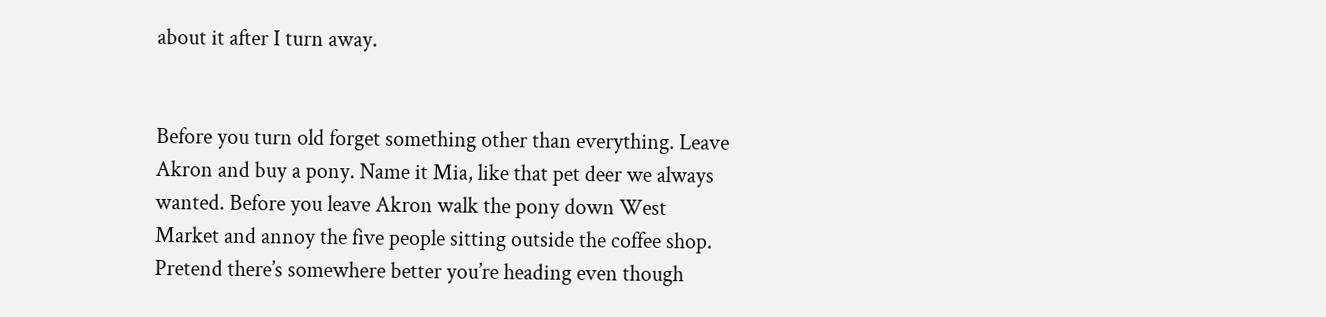about it after I turn away.


Before you turn old forget something other than everything. Leave Akron and buy a pony. Name it Mia, like that pet deer we always wanted. Before you leave Akron walk the pony down West Market and annoy the five people sitting outside the coffee shop. Pretend there’s somewhere better you’re heading even though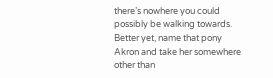there’s nowhere you could possibly be walking towards. Better yet, name that pony Akron and take her somewhere other than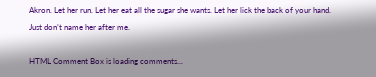Akron. Let her run. Let her eat all the sugar she wants. Let her lick the back of your hand. Just don’t name her after me.

HTML Comment Box is loading comments...